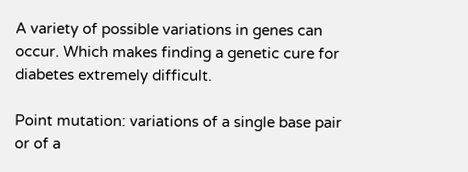A variety of possible variations in genes can occur. Which makes finding a genetic cure for diabetes extremely difficult.

Point mutation: variations of a single base pair or of a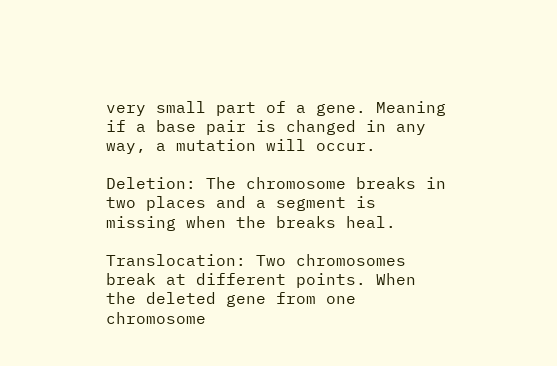very small part of a gene. Meaning if a base pair is changed in any way, a mutation will occur.

Deletion: The chromosome breaks in two places and a segment is missing when the breaks heal.

Translocation: Two chromosomes break at different points. When the deleted gene from one chromosome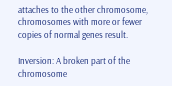attaches to the other chromosome, chromosomes with more or fewer copies of normal genes result.

Inversion: A broken part of the chromosome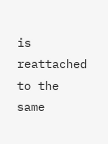is reattached to the same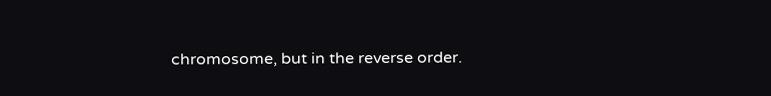chromosome, but in the reverse order.